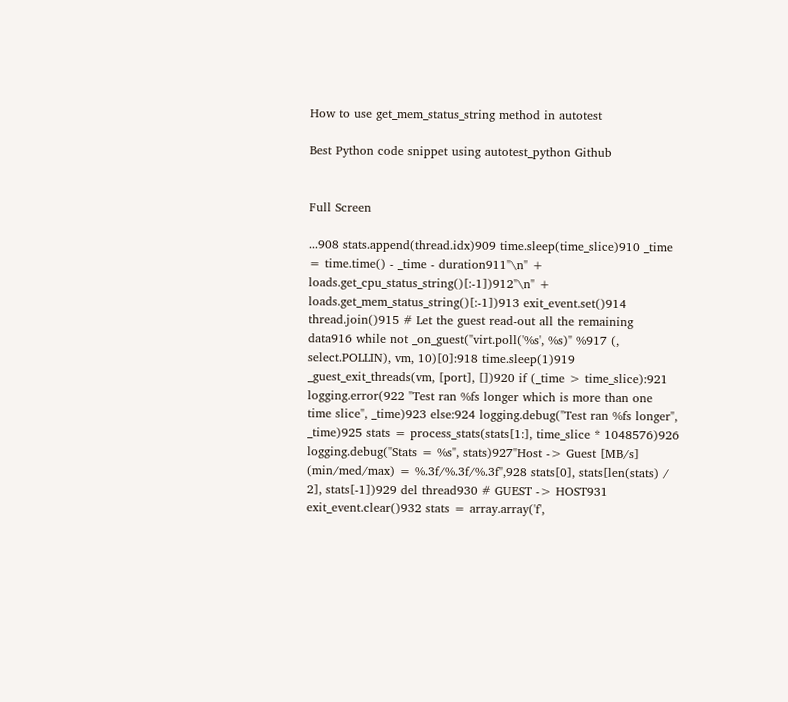How to use get_mem_status_string method in autotest

Best Python code snippet using autotest_python Github


Full Screen

...908 stats.append(thread.idx)909 time.sleep(time_slice)910 _time = time.time() - _time - duration911"\n" + loads.get_cpu_status_string()[:-1])912"\n" + loads.get_mem_status_string()[:-1])913 exit_event.set()914 thread.join()915 # Let the guest read-out all the remaining data916 while not _on_guest("virt.poll('%s', %s)" %917 (, select.POLLIN), vm, 10)[0]:918 time.sleep(1)919 _guest_exit_threads(vm, [port], [])920 if (_time > time_slice):921 logging.error(922 "Test ran %fs longer which is more than one time slice", _time)923 else:924 logging.debug("Test ran %fs longer", _time)925 stats = process_stats(stats[1:], time_slice * 1048576)926 logging.debug("Stats = %s", stats)927"Host -> Guest [MB/s] (min/med/max) = %.3f/%.3f/%.3f",928 stats[0], stats[len(stats) / 2], stats[-1])929 del thread930 # GUEST -> HOST931 exit_event.clear()932 stats = array.array('f',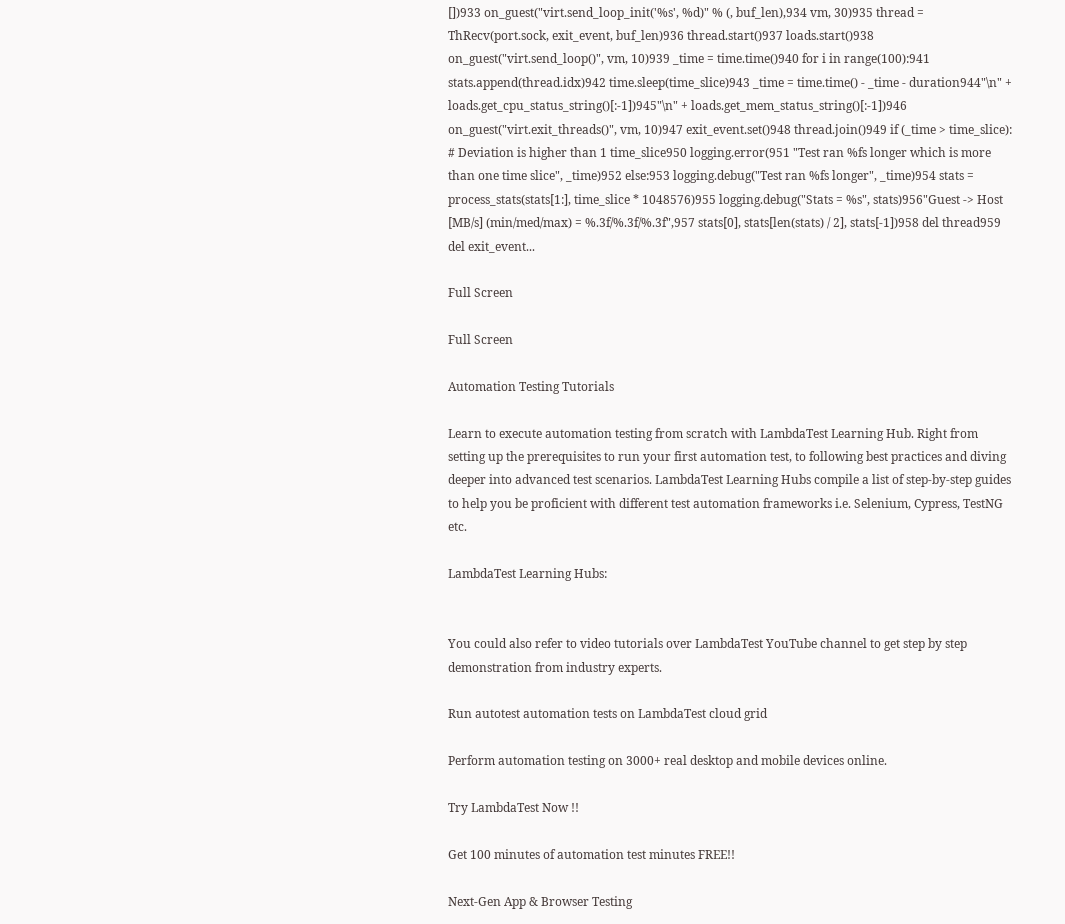[])933 on_guest("virt.send_loop_init('%s', %d)" % (, buf_len),934 vm, 30)935 thread = ThRecv(port.sock, exit_event, buf_len)936 thread.start()937 loads.start()938 on_guest("virt.send_loop()", vm, 10)939 _time = time.time()940 for i in range(100):941 stats.append(thread.idx)942 time.sleep(time_slice)943 _time = time.time() - _time - duration944"\n" + loads.get_cpu_status_string()[:-1])945"\n" + loads.get_mem_status_string()[:-1])946 on_guest("virt.exit_threads()", vm, 10)947 exit_event.set()948 thread.join()949 if (_time > time_slice): # Deviation is higher than 1 time_slice950 logging.error(951 "Test ran %fs longer which is more than one time slice", _time)952 else:953 logging.debug("Test ran %fs longer", _time)954 stats = process_stats(stats[1:], time_slice * 1048576)955 logging.debug("Stats = %s", stats)956"Guest -> Host [MB/s] (min/med/max) = %.3f/%.3f/%.3f",957 stats[0], stats[len(stats) / 2], stats[-1])958 del thread959 del exit_event...

Full Screen

Full Screen

Automation Testing Tutorials

Learn to execute automation testing from scratch with LambdaTest Learning Hub. Right from setting up the prerequisites to run your first automation test, to following best practices and diving deeper into advanced test scenarios. LambdaTest Learning Hubs compile a list of step-by-step guides to help you be proficient with different test automation frameworks i.e. Selenium, Cypress, TestNG etc.

LambdaTest Learning Hubs:


You could also refer to video tutorials over LambdaTest YouTube channel to get step by step demonstration from industry experts.

Run autotest automation tests on LambdaTest cloud grid

Perform automation testing on 3000+ real desktop and mobile devices online.

Try LambdaTest Now !!

Get 100 minutes of automation test minutes FREE!!

Next-Gen App & Browser Testing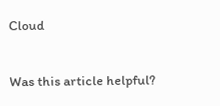Cloud

Was this article helpful?